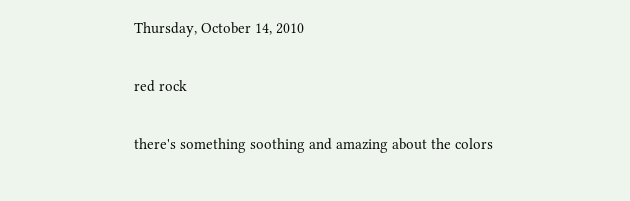Thursday, October 14, 2010

red rock

there's something soothing and amazing about the colors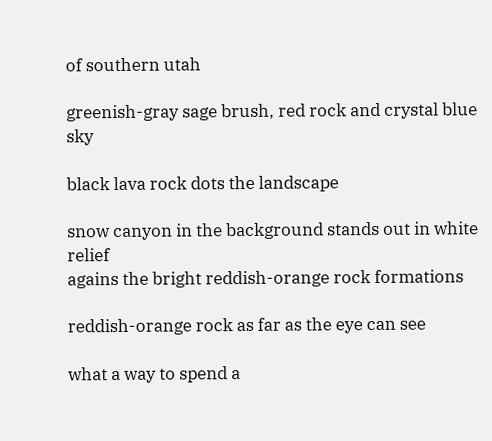of southern utah

greenish-gray sage brush, red rock and crystal blue sky

black lava rock dots the landscape

snow canyon in the background stands out in white relief
agains the bright reddish-orange rock formations

reddish-orange rock as far as the eye can see

what a way to spend a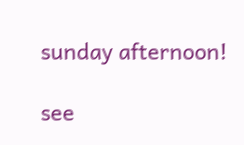sunday afternoon!

see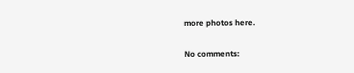more photos here.

No comments: